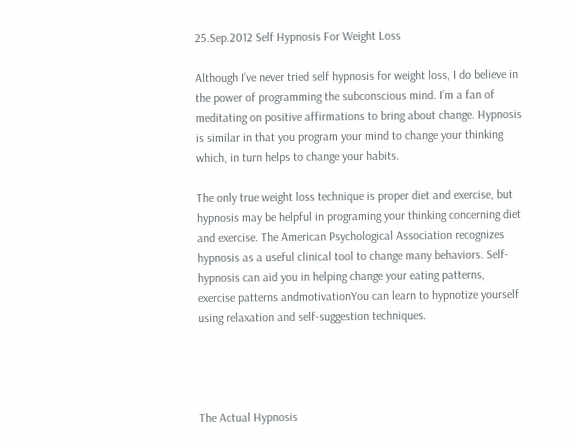25.Sep.2012 Self Hypnosis For Weight Loss

Although I’ve never tried self hypnosis for weight loss, I do believe in the power of programming the subconscious mind. I’m a fan of meditating on positive affirmations to bring about change. Hypnosis is similar in that you program your mind to change your thinking which, in turn helps to change your habits.

The only true weight loss technique is proper diet and exercise, but hypnosis may be helpful in programing your thinking concerning diet and exercise. The American Psychological Association recognizes hypnosis as a useful clinical tool to change many behaviors. Self-hypnosis can aid you in helping change your eating patterns, exercise patterns andmotivationYou can learn to hypnotize yourself using relaxation and self-suggestion techniques.




The Actual Hypnosis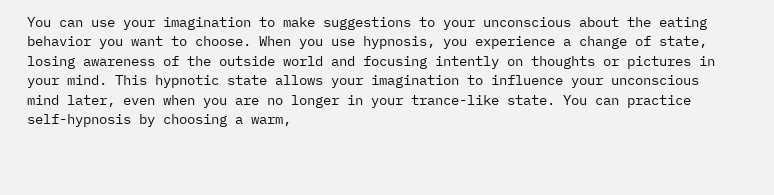You can use your imagination to make suggestions to your unconscious about the eating behavior you want to choose. When you use hypnosis, you experience a change of state, losing awareness of the outside world and focusing intently on thoughts or pictures in your mind. This hypnotic state allows your imagination to influence your unconscious mind later, even when you are no longer in your trance-like state. You can practice self-hypnosis by choosing a warm,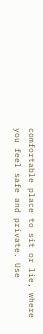comfortable place to sit or lie, where you feel safe and private. Use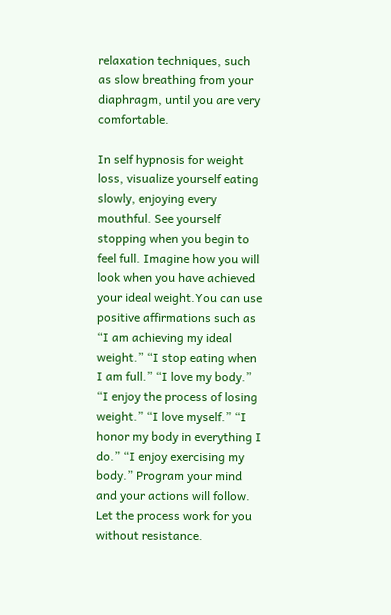relaxation techniques, such as slow breathing from your diaphragm, until you are very comfortable.

In self hypnosis for weight loss, visualize yourself eating slowly, enjoying every mouthful. See yourself stopping when you begin to feel full. Imagine how you will look when you have achieved your ideal weight.You can use positive affirmations such as “I am achieving my ideal weight.” “I stop eating when I am full.” “I love my body.” “I enjoy the process of losing weight.” “I love myself.” “I honor my body in everything I do.” “I enjoy exercising my body.” Program your mind and your actions will follow. Let the process work for you without resistance.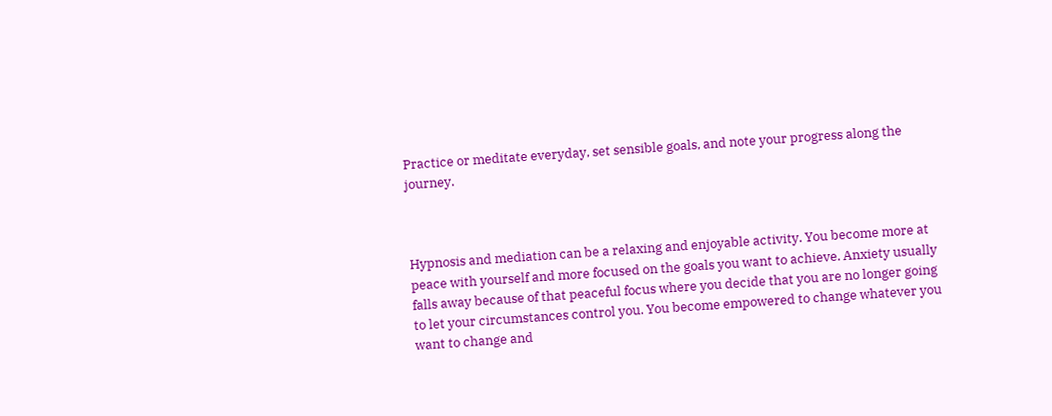Practice or meditate everyday, set sensible goals, and note your progress along the journey.



Hypnosis and mediation can be a relaxing and enjoyable activity. You become more at peace with yourself and more focused on the goals you want to achieve. Anxiety usually falls away because of that peaceful focus where you decide that you are no longer going to let your circumstances control you. You become empowered to change whatever you want to change and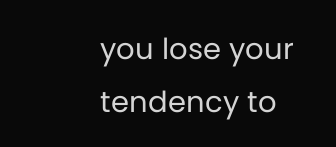you lose your tendency to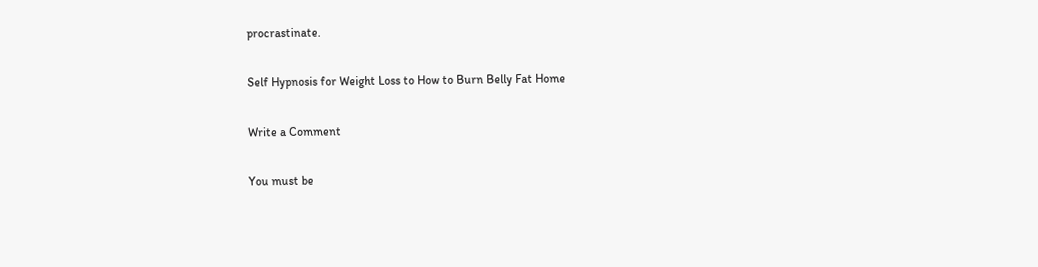procrastinate.

Self Hypnosis for Weight Loss to How to Burn Belly Fat Home

Write a Comment

You must be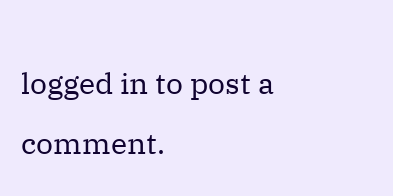logged in to post a comment.